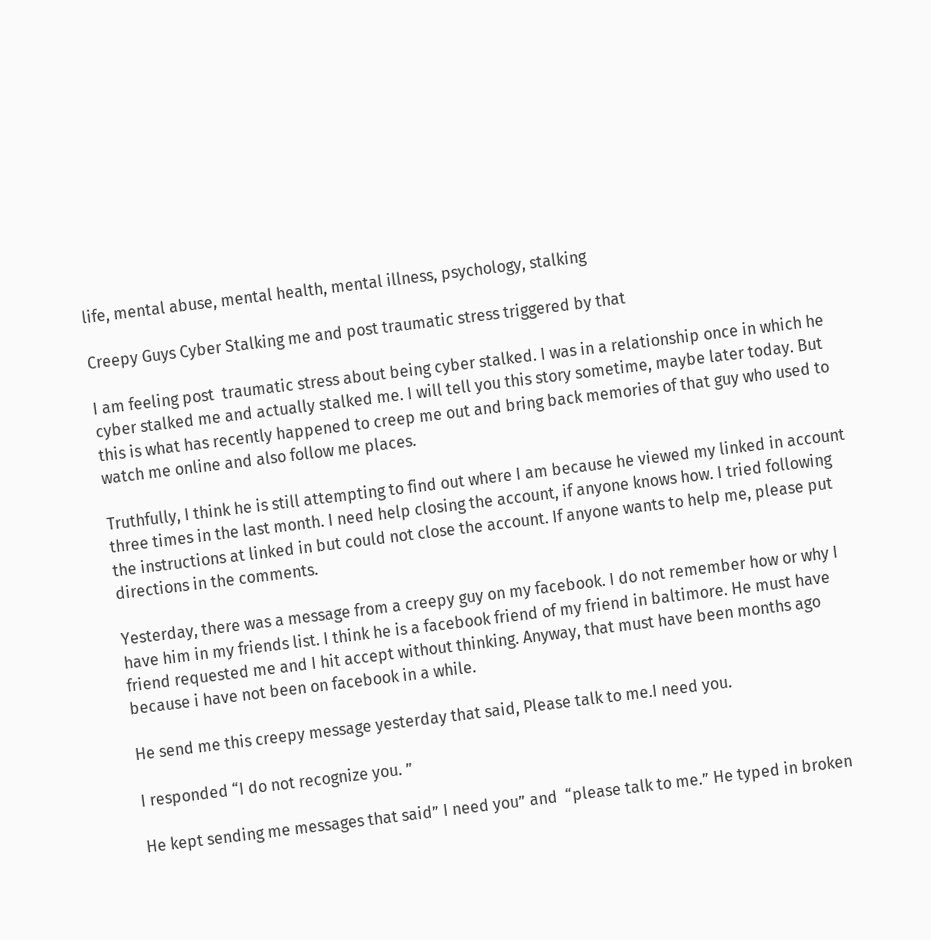life, mental abuse, mental health, mental illness, psychology, stalking

Creepy Guys Cyber Stalking me and post traumatic stress triggered by that

I am feeling post  traumatic stress about being cyber stalked. I was in a relationship once in which he cyber stalked me and actually stalked me. I will tell you this story sometime, maybe later today. But this is what has recently happened to creep me out and bring back memories of that guy who used to watch me online and also follow me places.

Truthfully, I think he is still attempting to find out where I am because he viewed my linked in account three times in the last month. I need help closing the account, if anyone knows how. I tried following the instructions at linked in but could not close the account. If anyone wants to help me, please put directions in the comments.

Yesterday, there was a message from a creepy guy on my facebook. I do not remember how or why I have him in my friends list. I think he is a facebook friend of my friend in baltimore. He must have friend requested me and I hit accept without thinking. Anyway, that must have been months ago because i have not been on facebook in a while.

He send me this creepy message yesterday that said, Please talk to me.I need you.

I responded “I do not recognize you. ”

He kept sending me messages that said” I need you” and  “please talk to me.” He typed in broken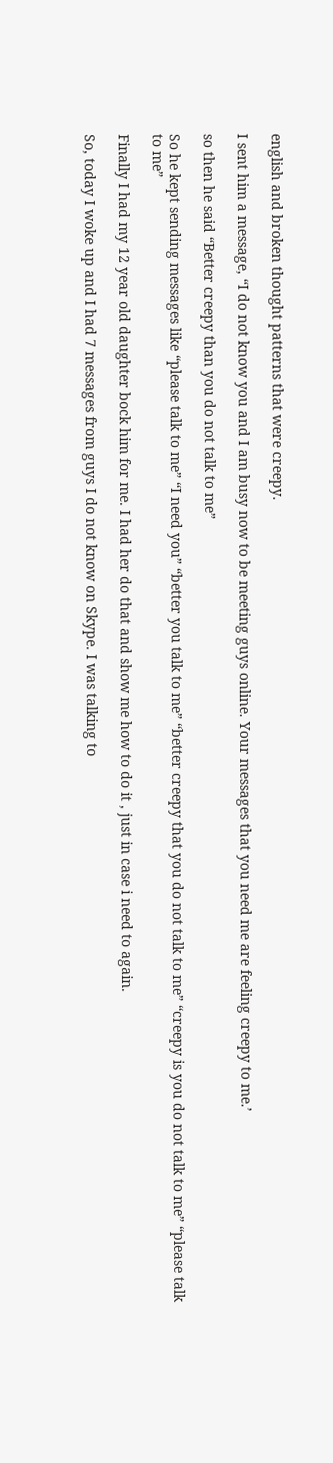english and broken thought patterns that were creepy.

I sent him a message, “I do not know you and I am busy now to be meeting guys online. Your messages that you need me are feeling creepy to me.’

so then he said “Better creepy than you do not talk to me”

So he kept sending messages like “please talk to me” “I need you” “better you talk to me” “better creepy that you do not talk to me” “creepy is you do not talk to me” “please talk to me”

Finally I had my 12 year old daughter bock him for me. I had her do that and show me how to do it , just in case i need to again.

So, today I woke up and I had 7 messages from guys I do not know on Skype. I was talking to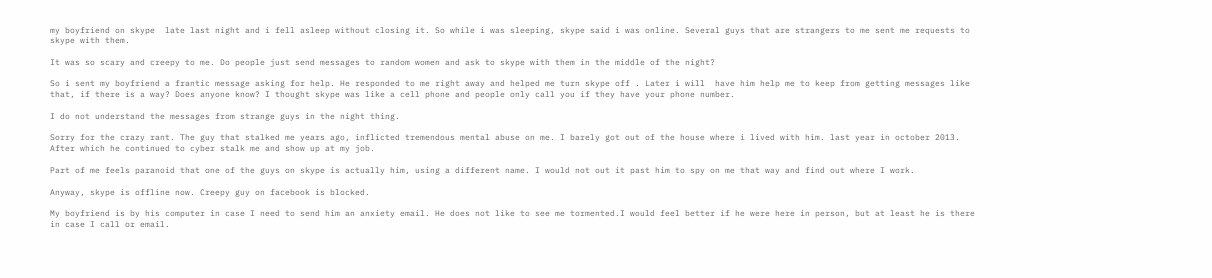my boyfriend on skype  late last night and i fell asleep without closing it. So while i was sleeping, skype said i was online. Several guys that are strangers to me sent me requests to skype with them.

It was so scary and creepy to me. Do people just send messages to random women and ask to skype with them in the middle of the night?

So i sent my boyfriend a frantic message asking for help. He responded to me right away and helped me turn skype off . Later i will  have him help me to keep from getting messages like that, if there is a way? Does anyone know? I thought skype was like a cell phone and people only call you if they have your phone number.

I do not understand the messages from strange guys in the night thing.

Sorry for the crazy rant. The guy that stalked me years ago, inflicted tremendous mental abuse on me. I barely got out of the house where i lived with him. last year in october 2013. After which he continued to cyber stalk me and show up at my job.

Part of me feels paranoid that one of the guys on skype is actually him, using a different name. I would not out it past him to spy on me that way and find out where I work.

Anyway, skype is offline now. Creepy guy on facebook is blocked.

My boyfriend is by his computer in case I need to send him an anxiety email. He does not like to see me tormented.I would feel better if he were here in person, but at least he is there in case I call or email.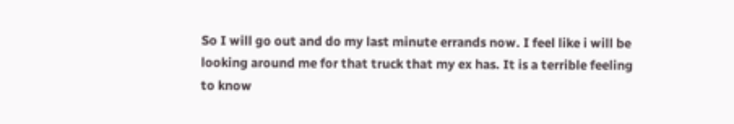So I will go out and do my last minute errands now. I feel like i will be looking around me for that truck that my ex has. It is a terrible feeling to know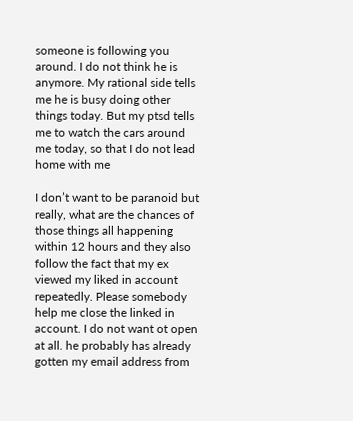someone is following you around. I do not think he is anymore. My rational side tells me he is busy doing other things today. But my ptsd tells me to watch the cars around me today, so that I do not lead home with me

I don’t want to be paranoid but really, what are the chances of those things all happening within 12 hours and they also follow the fact that my ex viewed my liked in account repeatedly. Please somebody help me close the linked in account. I do not want ot open at all. he probably has already gotten my email address from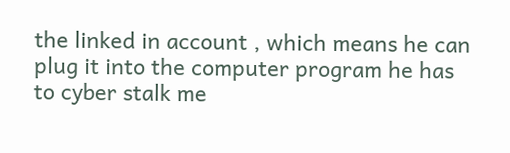the linked in account , which means he can plug it into the computer program he has to cyber stalk me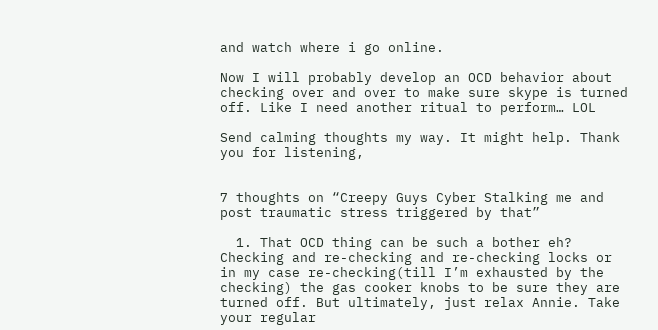and watch where i go online.

Now I will probably develop an OCD behavior about checking over and over to make sure skype is turned off. Like I need another ritual to perform… LOL

Send calming thoughts my way. It might help. Thank you for listening,


7 thoughts on “Creepy Guys Cyber Stalking me and post traumatic stress triggered by that”

  1. That OCD thing can be such a bother eh? Checking and re-checking and re-checking locks or in my case re-checking(till I’m exhausted by the checking) the gas cooker knobs to be sure they are turned off. But ultimately, just relax Annie. Take your regular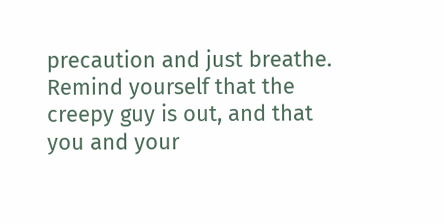precaution and just breathe. Remind yourself that the creepy guy is out, and that you and your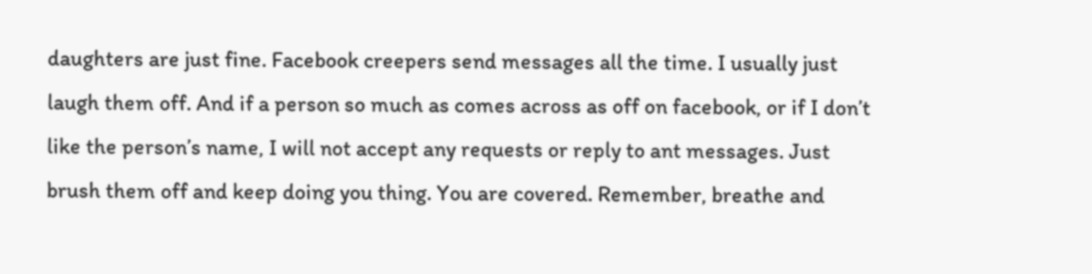daughters are just fine. Facebook creepers send messages all the time. I usually just laugh them off. And if a person so much as comes across as off on facebook, or if I don’t like the person’s name, I will not accept any requests or reply to ant messages. Just brush them off and keep doing you thing. You are covered. Remember, breathe and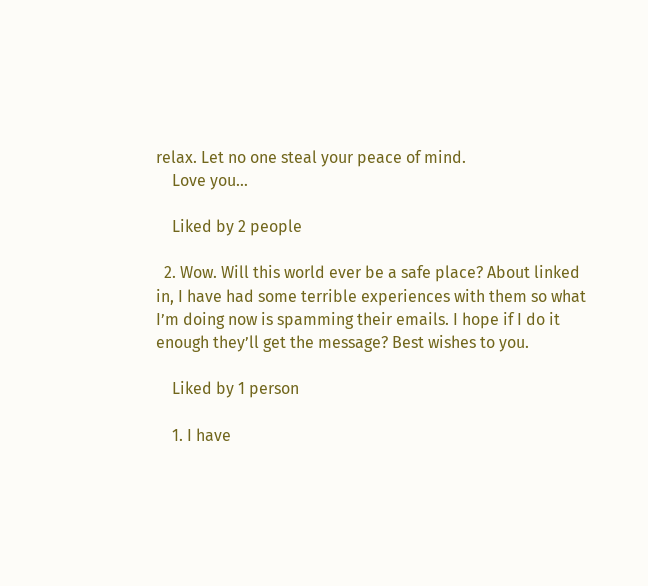relax. Let no one steal your peace of mind.
    Love you…

    Liked by 2 people

  2. Wow. Will this world ever be a safe place? About linked in, I have had some terrible experiences with them so what I’m doing now is spamming their emails. I hope if I do it enough they’ll get the message? Best wishes to you.

    Liked by 1 person

    1. I have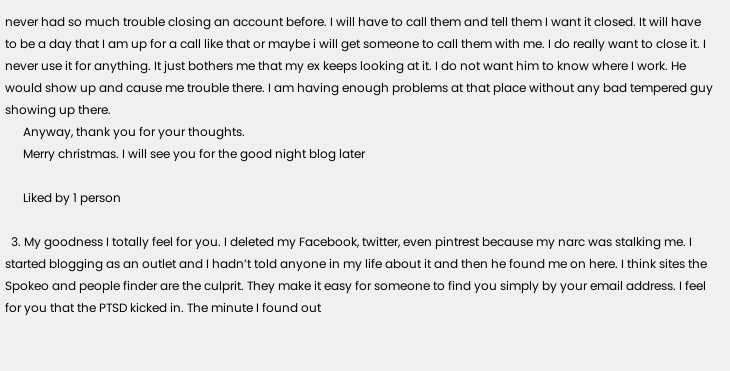never had so much trouble closing an account before. I will have to call them and tell them I want it closed. It will have to be a day that I am up for a call like that or maybe i will get someone to call them with me. I do really want to close it. I never use it for anything. It just bothers me that my ex keeps looking at it. I do not want him to know where I work. He would show up and cause me trouble there. I am having enough problems at that place without any bad tempered guy showing up there.
      Anyway, thank you for your thoughts.
      Merry christmas. I will see you for the good night blog later

      Liked by 1 person

  3. My goodness I totally feel for you. I deleted my Facebook, twitter, even pintrest because my narc was stalking me. I started blogging as an outlet and I hadn’t told anyone in my life about it and then he found me on here. I think sites the Spokeo and people finder are the culprit. They make it easy for someone to find you simply by your email address. I feel for you that the PTSD kicked in. The minute I found out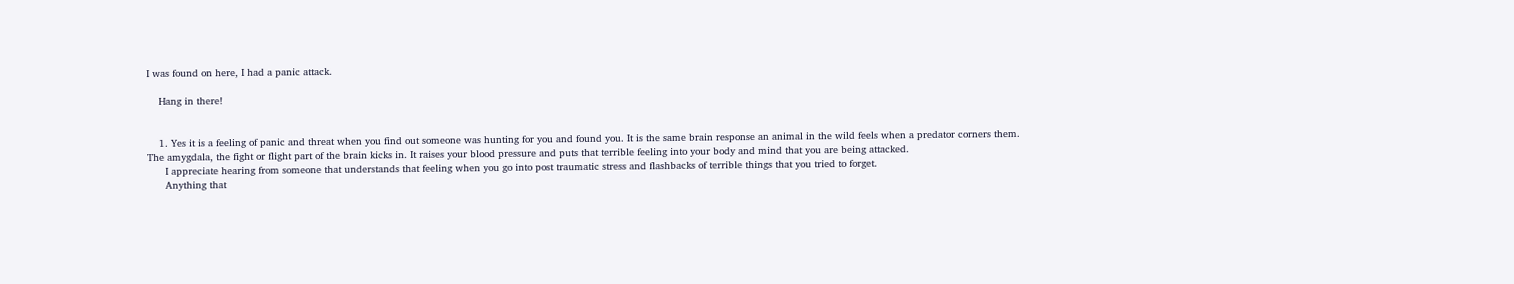I was found on here, I had a panic attack.

    Hang in there!


    1. Yes it is a feeling of panic and threat when you find out someone was hunting for you and found you. It is the same brain response an animal in the wild feels when a predator corners them. The amygdala, the fight or flight part of the brain kicks in. It raises your blood pressure and puts that terrible feeling into your body and mind that you are being attacked.
      I appreciate hearing from someone that understands that feeling when you go into post traumatic stress and flashbacks of terrible things that you tried to forget.
      Anything that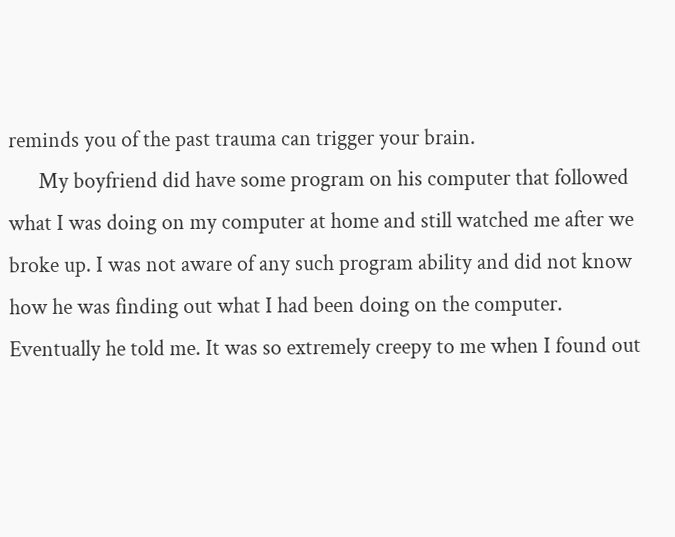reminds you of the past trauma can trigger your brain.
      My boyfriend did have some program on his computer that followed what I was doing on my computer at home and still watched me after we broke up. I was not aware of any such program ability and did not know how he was finding out what I had been doing on the computer. Eventually he told me. It was so extremely creepy to me when I found out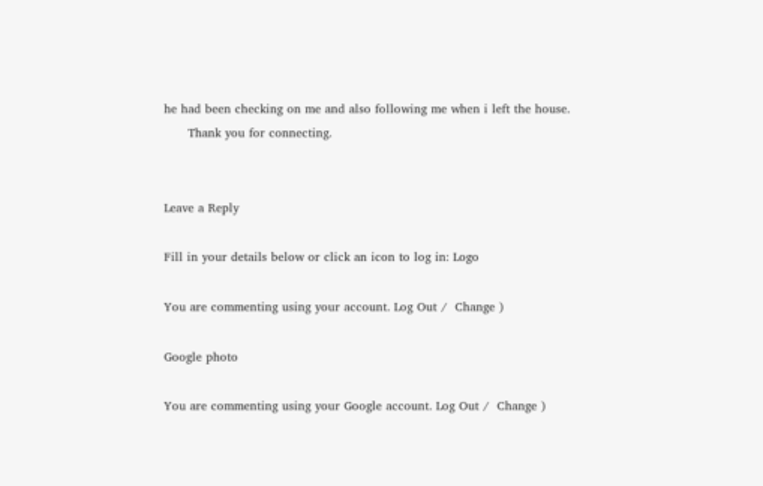he had been checking on me and also following me when i left the house.
      Thank you for connecting.


Leave a Reply

Fill in your details below or click an icon to log in: Logo

You are commenting using your account. Log Out /  Change )

Google photo

You are commenting using your Google account. Log Out /  Change )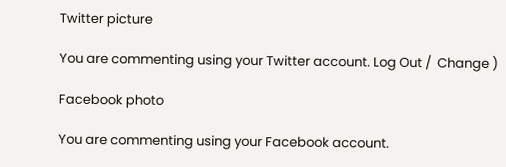Twitter picture

You are commenting using your Twitter account. Log Out /  Change )

Facebook photo

You are commenting using your Facebook account.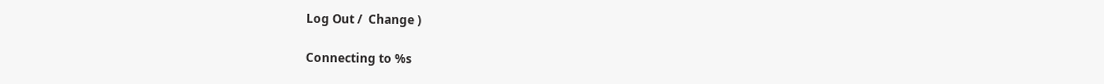Log Out /  Change )

Connecting to %s